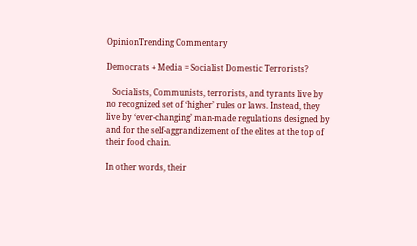OpinionTrending Commentary

Democrats + Media = Socialist Domestic Terrorists?

   Socialists, Communists, terrorists, and tyrants live by no recognized set of ‘higher’ rules or laws. Instead, they live by ‘ever-changing’ man-made regulations designed by and for the self-aggrandizement of the elites at the top of their food chain.

In other words, their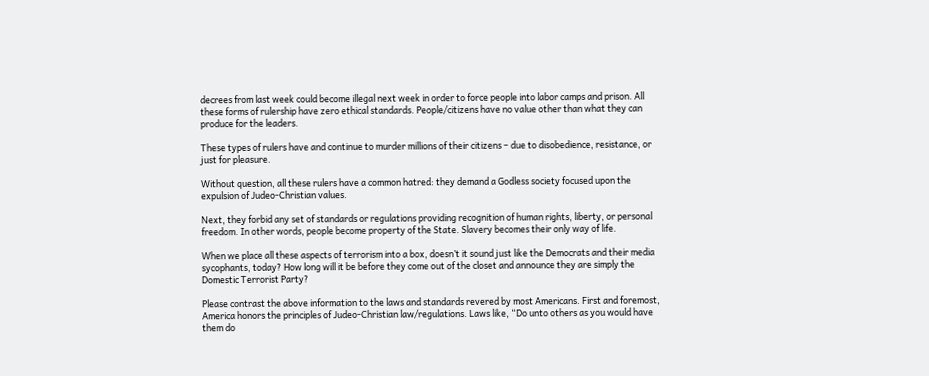decrees from last week could become illegal next week in order to force people into labor camps and prison. All these forms of rulership have zero ethical standards. People/citizens have no value other than what they can produce for the leaders.

These types of rulers have and continue to murder millions of their citizens – due to disobedience, resistance, or just for pleasure.

Without question, all these rulers have a common hatred: they demand a Godless society focused upon the expulsion of Judeo-Christian values.

Next, they forbid any set of standards or regulations providing recognition of human rights, liberty, or personal freedom. In other words, people become property of the State. Slavery becomes their only way of life.

When we place all these aspects of terrorism into a box, doesn’t it sound just like the Democrats and their media sycophants, today? How long will it be before they come out of the closet and announce they are simply the Domestic Terrorist Party?

Please contrast the above information to the laws and standards revered by most Americans. First and foremost, America honors the principles of Judeo-Christian law/regulations. Laws like, “Do unto others as you would have them do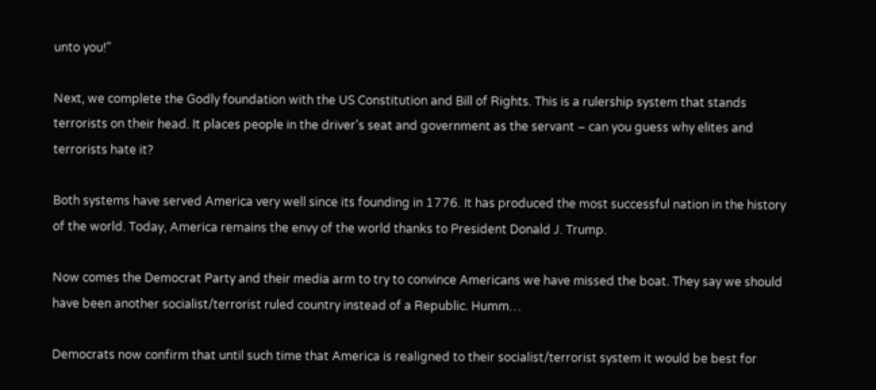unto you!”

Next, we complete the Godly foundation with the US Constitution and Bill of Rights. This is a rulership system that stands terrorists on their head. It places people in the driver’s seat and government as the servant – can you guess why elites and terrorists hate it?

Both systems have served America very well since its founding in 1776. It has produced the most successful nation in the history of the world. Today, America remains the envy of the world thanks to President Donald J. Trump.

Now comes the Democrat Party and their media arm to try to convince Americans we have missed the boat. They say we should have been another socialist/terrorist ruled country instead of a Republic. Humm…

Democrats now confirm that until such time that America is realigned to their socialist/terrorist system it would be best for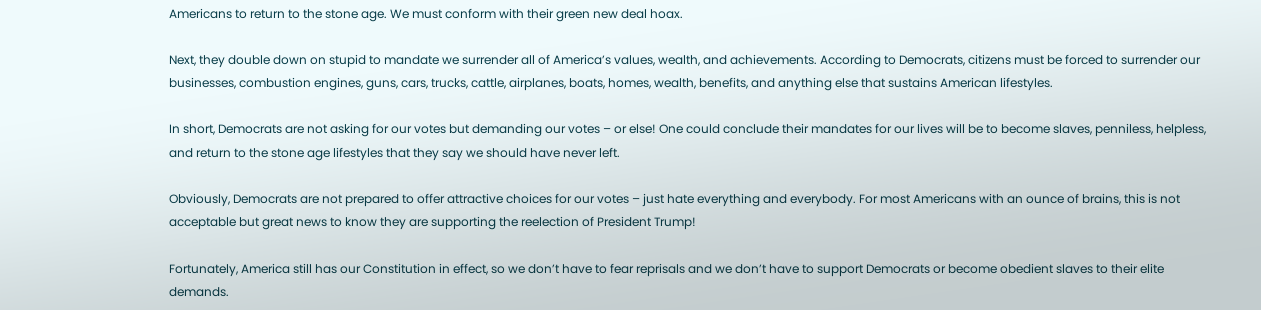Americans to return to the stone age. We must conform with their green new deal hoax.

Next, they double down on stupid to mandate we surrender all of America’s values, wealth, and achievements. According to Democrats, citizens must be forced to surrender our businesses, combustion engines, guns, cars, trucks, cattle, airplanes, boats, homes, wealth, benefits, and anything else that sustains American lifestyles.

In short, Democrats are not asking for our votes but demanding our votes – or else! One could conclude their mandates for our lives will be to become slaves, penniless, helpless, and return to the stone age lifestyles that they say we should have never left.

Obviously, Democrats are not prepared to offer attractive choices for our votes – just hate everything and everybody. For most Americans with an ounce of brains, this is not acceptable but great news to know they are supporting the reelection of President Trump!

Fortunately, America still has our Constitution in effect, so we don’t have to fear reprisals and we don’t have to support Democrats or become obedient slaves to their elite demands.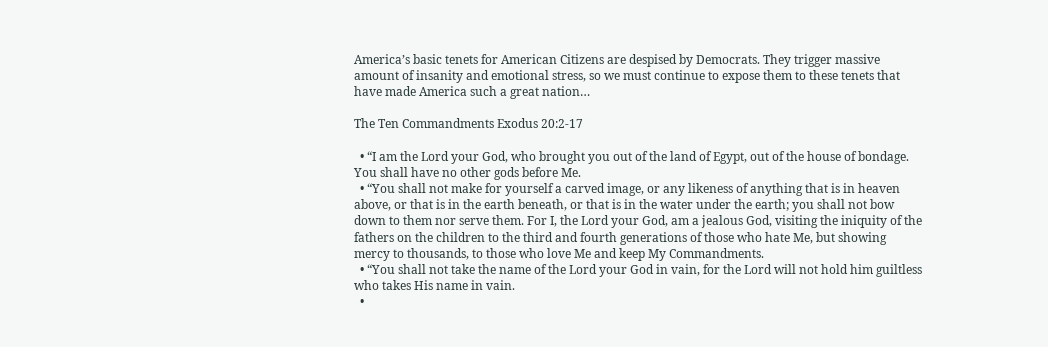America’s basic tenets for American Citizens are despised by Democrats. They trigger massive amount of insanity and emotional stress, so we must continue to expose them to these tenets that have made America such a great nation…

The Ten Commandments Exodus 20:2-17

  • “I am the Lord your God, who brought you out of the land of Egypt, out of the house of bondage. You shall have no other gods before Me.
  • “You shall not make for yourself a carved image, or any likeness of anything that is in heaven above, or that is in the earth beneath, or that is in the water under the earth; you shall not bow down to them nor serve them. For I, the Lord your God, am a jealous God, visiting the iniquity of the fathers on the children to the third and fourth generations of those who hate Me, but showing mercy to thousands, to those who love Me and keep My Commandments.
  • “You shall not take the name of the Lord your God in vain, for the Lord will not hold him guiltless who takes His name in vain.
  •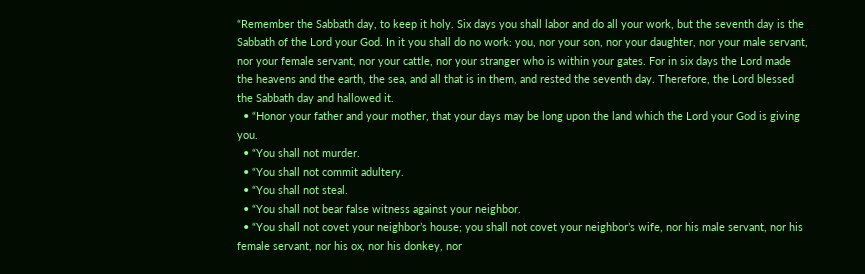“Remember the Sabbath day, to keep it holy. Six days you shall labor and do all your work, but the seventh day is the Sabbath of the Lord your God. In it you shall do no work: you, nor your son, nor your daughter, nor your male servant, nor your female servant, nor your cattle, nor your stranger who is within your gates. For in six days the Lord made the heavens and the earth, the sea, and all that is in them, and rested the seventh day. Therefore, the Lord blessed the Sabbath day and hallowed it.
  • “Honor your father and your mother, that your days may be long upon the land which the Lord your God is giving you.
  • “You shall not murder.
  • “You shall not commit adultery.
  • “You shall not steal.
  • “You shall not bear false witness against your neighbor.
  • “You shall not covet your neighbor’s house; you shall not covet your neighbor’s wife, nor his male servant, nor his female servant, nor his ox, nor his donkey, nor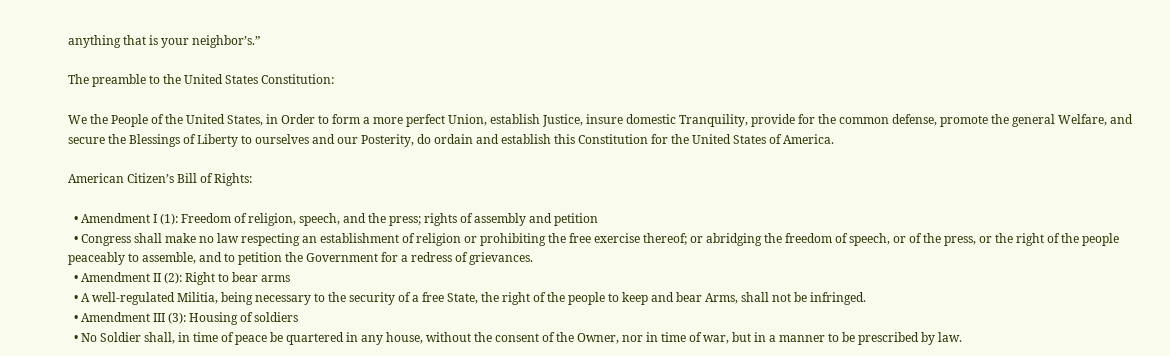anything that is your neighbor’s.”

The preamble to the United States Constitution:

We the People of the United States, in Order to form a more perfect Union, establish Justice, insure domestic Tranquility, provide for the common defense, promote the general Welfare, and secure the Blessings of Liberty to ourselves and our Posterity, do ordain and establish this Constitution for the United States of America.

American Citizen’s Bill of Rights:

  • Amendment I (1): Freedom of religion, speech, and the press; rights of assembly and petition
  • Congress shall make no law respecting an establishment of religion or prohibiting the free exercise thereof; or abridging the freedom of speech, or of the press, or the right of the people peaceably to assemble, and to petition the Government for a redress of grievances.
  • Amendment II (2): Right to bear arms
  • A well-regulated Militia, being necessary to the security of a free State, the right of the people to keep and bear Arms, shall not be infringed.
  • Amendment III (3): Housing of soldiers
  • No Soldier shall, in time of peace be quartered in any house, without the consent of the Owner, nor in time of war, but in a manner to be prescribed by law.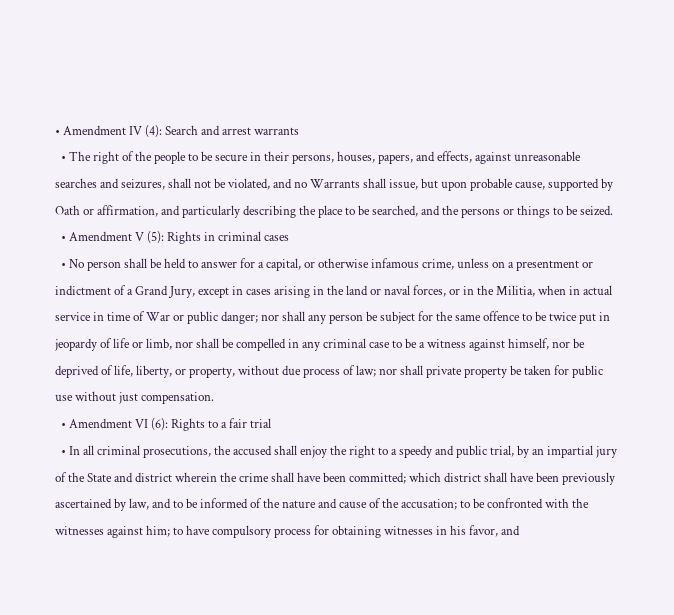• Amendment IV (4): Search and arrest warrants
  • The right of the people to be secure in their persons, houses, papers, and effects, against unreasonable searches and seizures, shall not be violated, and no Warrants shall issue, but upon probable cause, supported by Oath or affirmation, and particularly describing the place to be searched, and the persons or things to be seized.
  • Amendment V (5): Rights in criminal cases
  • No person shall be held to answer for a capital, or otherwise infamous crime, unless on a presentment or indictment of a Grand Jury, except in cases arising in the land or naval forces, or in the Militia, when in actual service in time of War or public danger; nor shall any person be subject for the same offence to be twice put in jeopardy of life or limb, nor shall be compelled in any criminal case to be a witness against himself, nor be deprived of life, liberty, or property, without due process of law; nor shall private property be taken for public use without just compensation.
  • Amendment VI (6): Rights to a fair trial
  • In all criminal prosecutions, the accused shall enjoy the right to a speedy and public trial, by an impartial jury of the State and district wherein the crime shall have been committed; which district shall have been previously ascertained by law, and to be informed of the nature and cause of the accusation; to be confronted with the witnesses against him; to have compulsory process for obtaining witnesses in his favor, and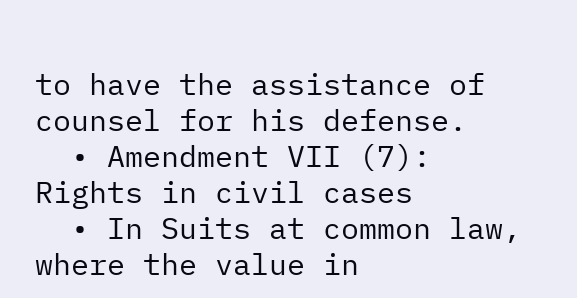to have the assistance of counsel for his defense.
  • Amendment VII (7): Rights in civil cases
  • In Suits at common law, where the value in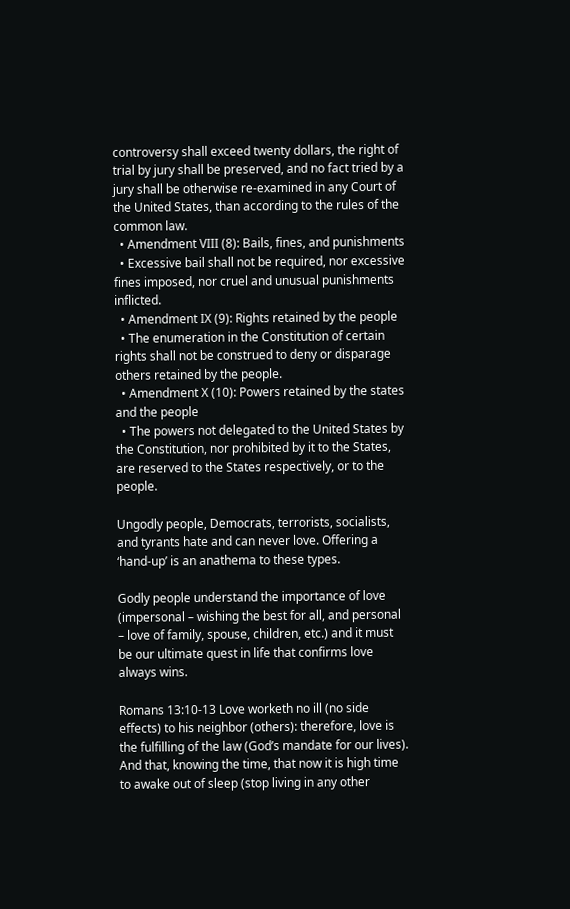controversy shall exceed twenty dollars, the right of trial by jury shall be preserved, and no fact tried by a jury shall be otherwise re-examined in any Court of the United States, than according to the rules of the common law.
  • Amendment VIII (8): Bails, fines, and punishments
  • Excessive bail shall not be required, nor excessive fines imposed, nor cruel and unusual punishments inflicted.
  • Amendment IX (9): Rights retained by the people
  • The enumeration in the Constitution of certain rights shall not be construed to deny or disparage others retained by the people.
  • Amendment X (10): Powers retained by the states and the people
  • The powers not delegated to the United States by the Constitution, nor prohibited by it to the States, are reserved to the States respectively, or to the people.

Ungodly people, Democrats, terrorists, socialists, and tyrants hate and can never love. Offering a ‘hand-up’ is an anathema to these types.

Godly people understand the importance of love (impersonal – wishing the best for all, and personal – love of family, spouse, children, etc.) and it must be our ultimate quest in life that confirms love always wins.

Romans 13:10-13 Love worketh no ill (no side effects) to his neighbor (others): therefore, love is the fulfilling of the law (God’s mandate for our lives). And that, knowing the time, that now it is high time to awake out of sleep (stop living in any other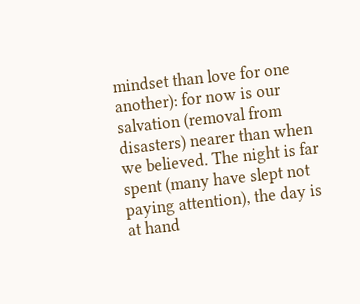mindset than love for one another): for now is our salvation (removal from disasters) nearer than when we believed. The night is far spent (many have slept not paying attention), the day is at hand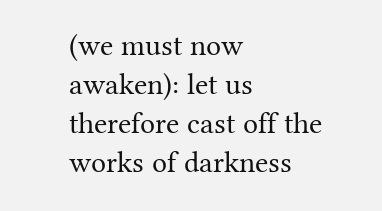(we must now awaken): let us therefore cast off the works of darkness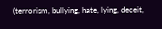(terrorism, bullying, hate, lying, deceit,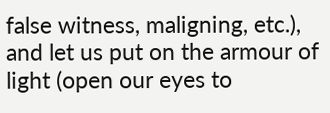false witness, maligning, etc.), and let us put on the armour of light (open our eyes to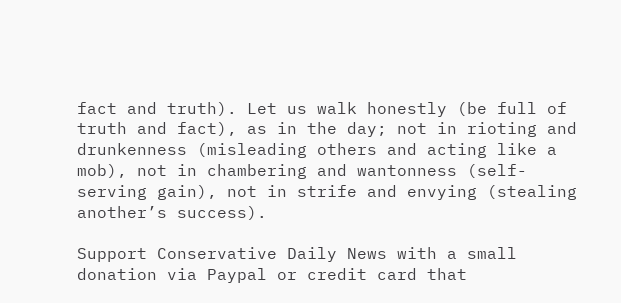fact and truth). Let us walk honestly (be full of truth and fact), as in the day; not in rioting and drunkenness (misleading others and acting like a mob), not in chambering and wantonness (self-serving gain), not in strife and envying (stealing another’s success).

Support Conservative Daily News with a small donation via Paypal or credit card that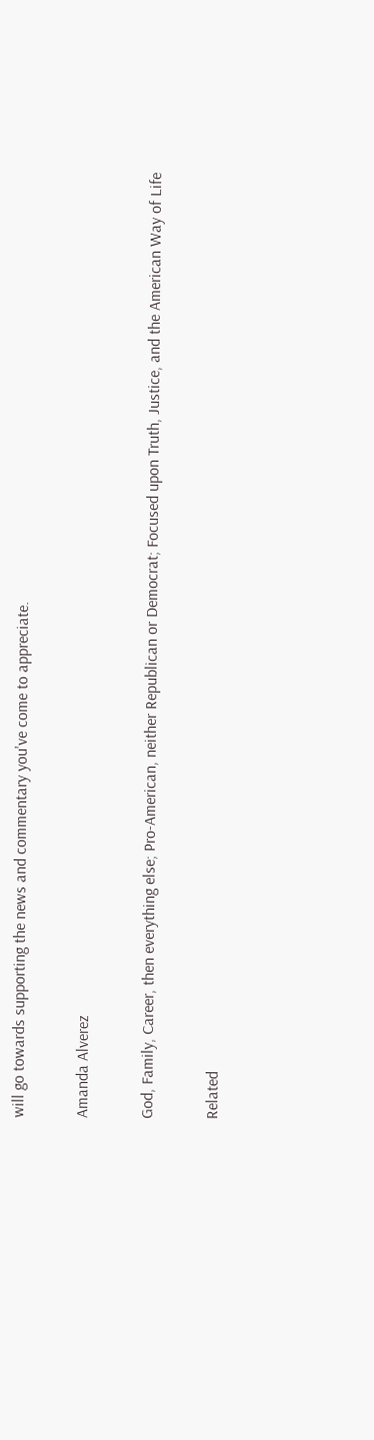will go towards supporting the news and commentary you've come to appreciate.

Amanda Alverez

God, Family, Career, then everything else; Pro-American, neither Republican or Democrat; Focused upon Truth, Justice, and the American Way of Life

Related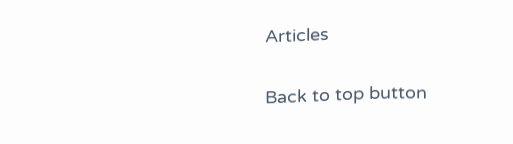Articles

Back to top button